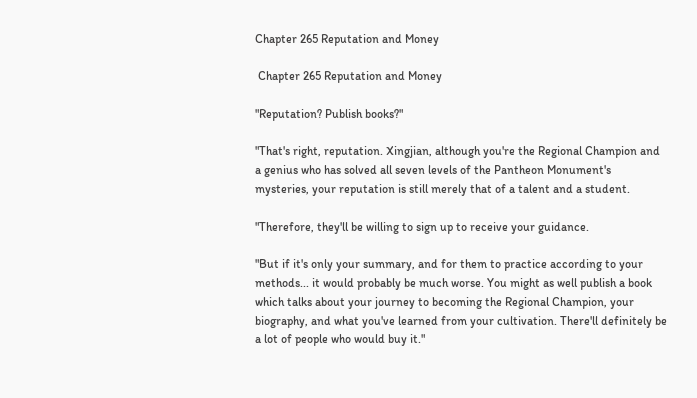Chapter 265 Reputation and Money

 Chapter 265 Reputation and Money

"Reputation? Publish books?"

"That's right, reputation. Xingjian, although you're the Regional Champion and a genius who has solved all seven levels of the Pantheon Monument's mysteries, your reputation is still merely that of a talent and a student.

"Therefore, they'll be willing to sign up to receive your guidance.

"But if it's only your summary, and for them to practice according to your methods... it would probably be much worse. You might as well publish a book which talks about your journey to becoming the Regional Champion, your biography, and what you've learned from your cultivation. There'll definitely be a lot of people who would buy it."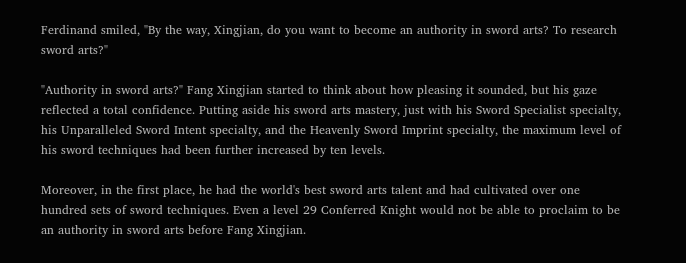Ferdinand smiled, "By the way, Xingjian, do you want to become an authority in sword arts? To research sword arts?"

"Authority in sword arts?" Fang Xingjian started to think about how pleasing it sounded, but his gaze reflected a total confidence. Putting aside his sword arts mastery, just with his Sword Specialist specialty, his Unparalleled Sword Intent specialty, and the Heavenly Sword Imprint specialty, the maximum level of his sword techniques had been further increased by ten levels.

Moreover, in the first place, he had the world's best sword arts talent and had cultivated over one hundred sets of sword techniques. Even a level 29 Conferred Knight would not be able to proclaim to be an authority in sword arts before Fang Xingjian.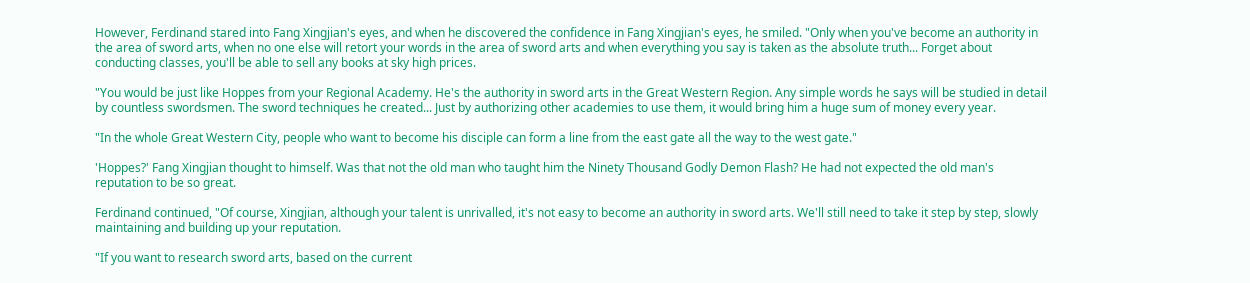However, Ferdinand stared into Fang Xingjian's eyes, and when he discovered the confidence in Fang Xingjian's eyes, he smiled. "Only when you've become an authority in the area of sword arts, when no one else will retort your words in the area of sword arts and when everything you say is taken as the absolute truth... Forget about conducting classes, you'll be able to sell any books at sky high prices.

"You would be just like Hoppes from your Regional Academy. He's the authority in sword arts in the Great Western Region. Any simple words he says will be studied in detail by countless swordsmen. The sword techniques he created... Just by authorizing other academies to use them, it would bring him a huge sum of money every year.

"In the whole Great Western City, people who want to become his disciple can form a line from the east gate all the way to the west gate."

'Hoppes?' Fang Xingjian thought to himself. Was that not the old man who taught him the Ninety Thousand Godly Demon Flash? He had not expected the old man's reputation to be so great.

Ferdinand continued, "Of course, Xingjian, although your talent is unrivalled, it's not easy to become an authority in sword arts. We'll still need to take it step by step, slowly maintaining and building up your reputation.

"If you want to research sword arts, based on the current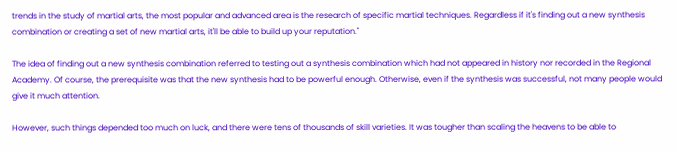trends in the study of martial arts, the most popular and advanced area is the research of specific martial techniques. Regardless if it's finding out a new synthesis combination or creating a set of new martial arts, it'll be able to build up your reputation."

The idea of finding out a new synthesis combination referred to testing out a synthesis combination which had not appeared in history nor recorded in the Regional Academy. Of course, the prerequisite was that the new synthesis had to be powerful enough. Otherwise, even if the synthesis was successful, not many people would give it much attention.

However, such things depended too much on luck, and there were tens of thousands of skill varieties. It was tougher than scaling the heavens to be able to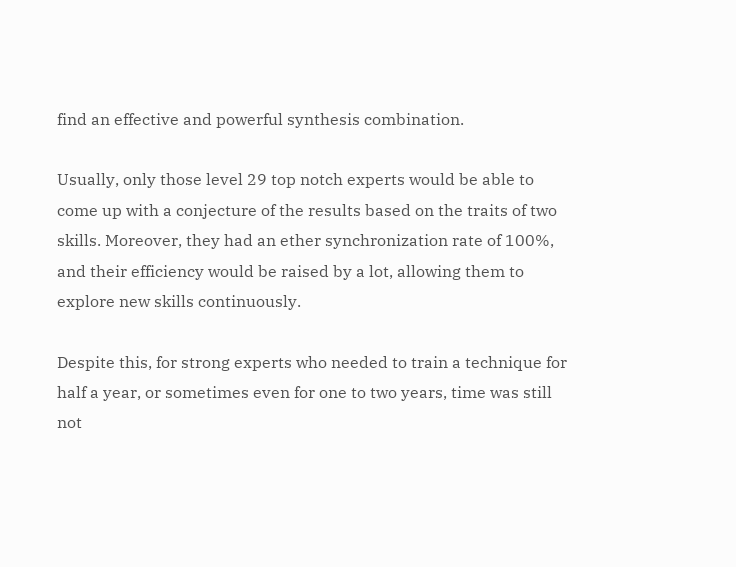find an effective and powerful synthesis combination.

Usually, only those level 29 top notch experts would be able to come up with a conjecture of the results based on the traits of two skills. Moreover, they had an ether synchronization rate of 100%, and their efficiency would be raised by a lot, allowing them to explore new skills continuously.

Despite this, for strong experts who needed to train a technique for half a year, or sometimes even for one to two years, time was still not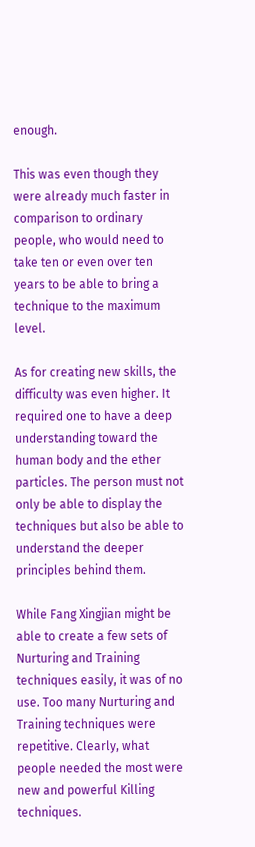enough.

This was even though they were already much faster in comparison to ordinary people, who would need to take ten or even over ten years to be able to bring a technique to the maximum level.

As for creating new skills, the difficulty was even higher. It required one to have a deep understanding toward the human body and the ether particles. The person must not only be able to display the techniques but also be able to understand the deeper principles behind them.

While Fang Xingjian might be able to create a few sets of Nurturing and Training techniques easily, it was of no use. Too many Nurturing and Training techniques were repetitive. Clearly, what people needed the most were new and powerful Killing techniques.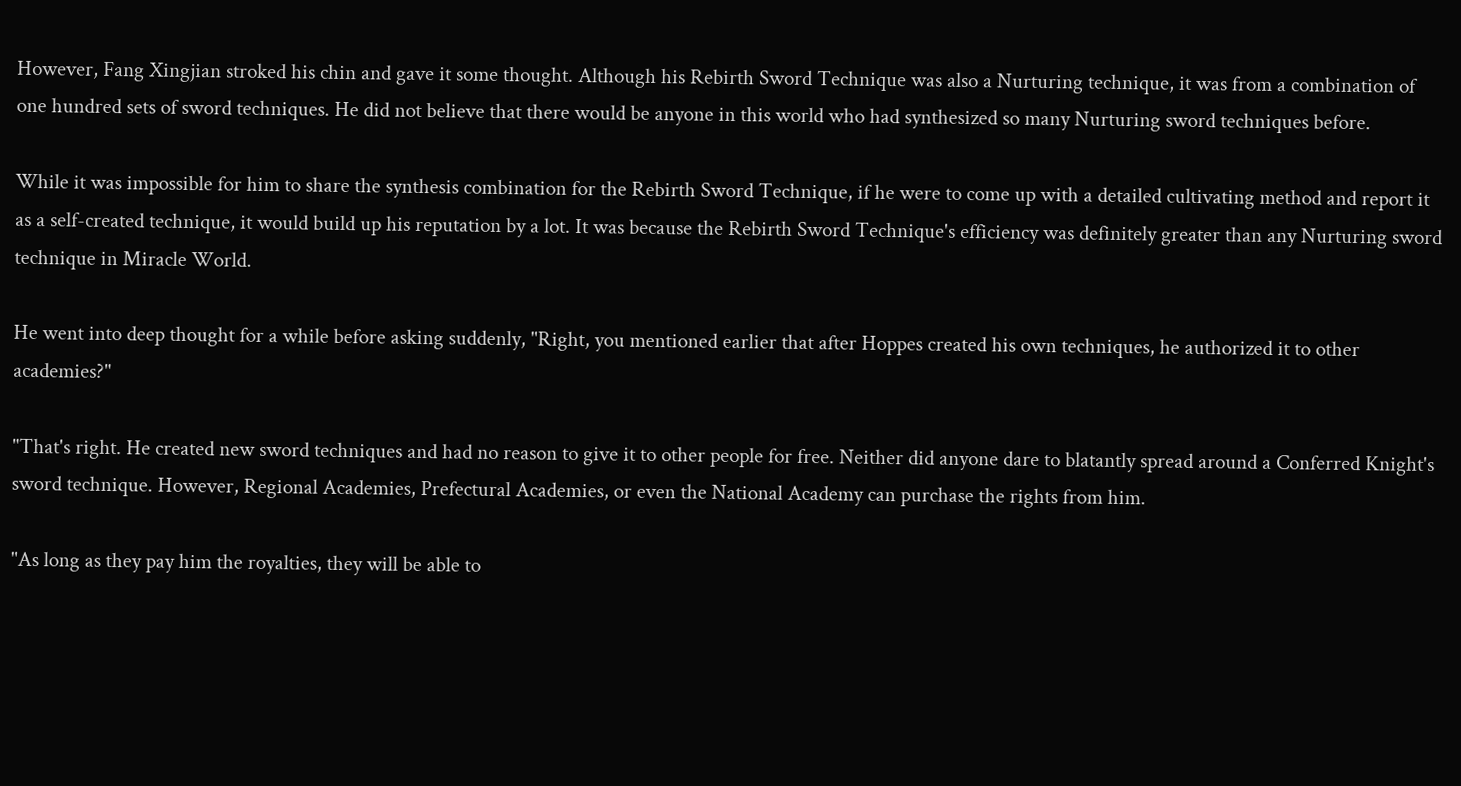However, Fang Xingjian stroked his chin and gave it some thought. Although his Rebirth Sword Technique was also a Nurturing technique, it was from a combination of one hundred sets of sword techniques. He did not believe that there would be anyone in this world who had synthesized so many Nurturing sword techniques before.

While it was impossible for him to share the synthesis combination for the Rebirth Sword Technique, if he were to come up with a detailed cultivating method and report it as a self-created technique, it would build up his reputation by a lot. It was because the Rebirth Sword Technique's efficiency was definitely greater than any Nurturing sword technique in Miracle World.

He went into deep thought for a while before asking suddenly, "Right, you mentioned earlier that after Hoppes created his own techniques, he authorized it to other academies?"

"That's right. He created new sword techniques and had no reason to give it to other people for free. Neither did anyone dare to blatantly spread around a Conferred Knight's sword technique. However, Regional Academies, Prefectural Academies, or even the National Academy can purchase the rights from him.

"As long as they pay him the royalties, they will be able to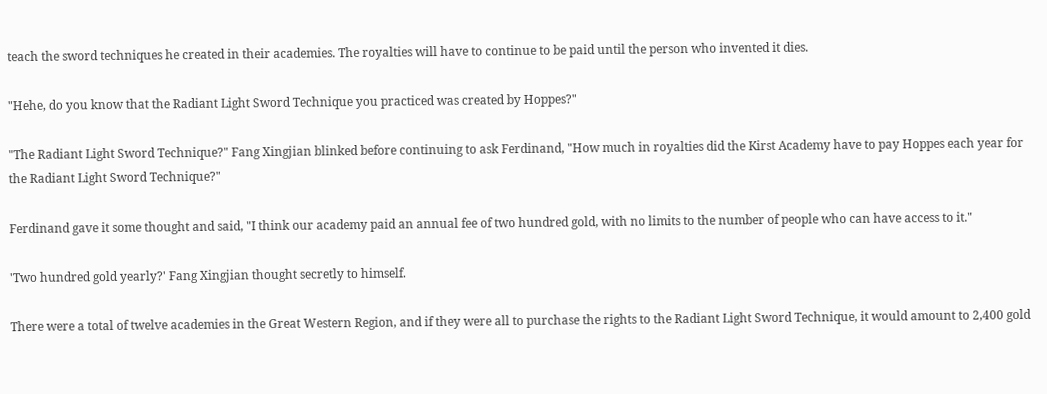teach the sword techniques he created in their academies. The royalties will have to continue to be paid until the person who invented it dies.

"Hehe, do you know that the Radiant Light Sword Technique you practiced was created by Hoppes?"

"The Radiant Light Sword Technique?" Fang Xingjian blinked before continuing to ask Ferdinand, "How much in royalties did the Kirst Academy have to pay Hoppes each year for the Radiant Light Sword Technique?"

Ferdinand gave it some thought and said, "I think our academy paid an annual fee of two hundred gold, with no limits to the number of people who can have access to it."

'Two hundred gold yearly?' Fang Xingjian thought secretly to himself.

There were a total of twelve academies in the Great Western Region, and if they were all to purchase the rights to the Radiant Light Sword Technique, it would amount to 2,400 gold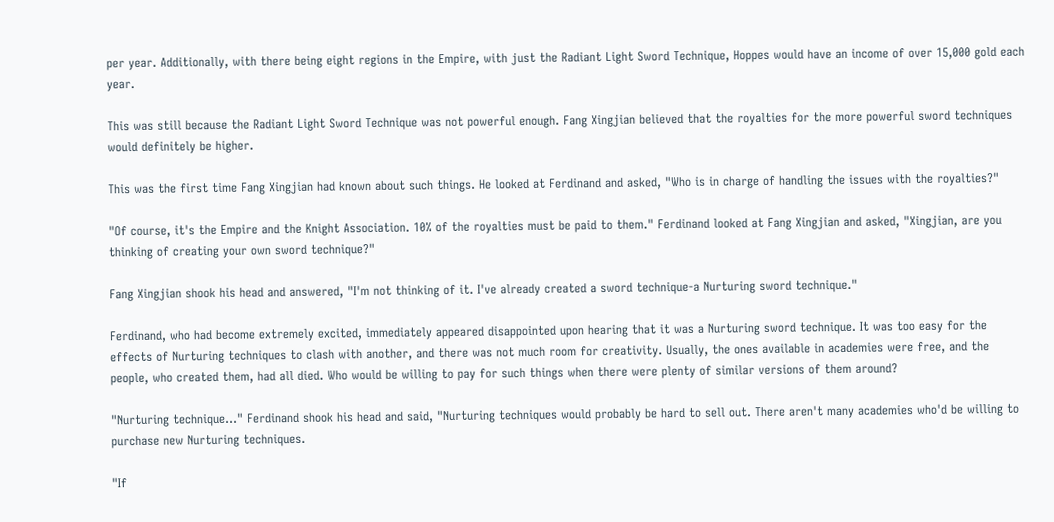per year. Additionally, with there being eight regions in the Empire, with just the Radiant Light Sword Technique, Hoppes would have an income of over 15,000 gold each year.

This was still because the Radiant Light Sword Technique was not powerful enough. Fang Xingjian believed that the royalties for the more powerful sword techniques would definitely be higher.

This was the first time Fang Xingjian had known about such things. He looked at Ferdinand and asked, "Who is in charge of handling the issues with the royalties?"

"Of course, it's the Empire and the Knight Association. 10% of the royalties must be paid to them." Ferdinand looked at Fang Xingjian and asked, "Xingjian, are you thinking of creating your own sword technique?"

Fang Xingjian shook his head and answered, "I'm not thinking of it. I've already created a sword technique-a Nurturing sword technique."

Ferdinand, who had become extremely excited, immediately appeared disappointed upon hearing that it was a Nurturing sword technique. It was too easy for the effects of Nurturing techniques to clash with another, and there was not much room for creativity. Usually, the ones available in academies were free, and the people, who created them, had all died. Who would be willing to pay for such things when there were plenty of similar versions of them around?

"Nurturing technique..." Ferdinand shook his head and said, "Nurturing techniques would probably be hard to sell out. There aren't many academies who'd be willing to purchase new Nurturing techniques.

"If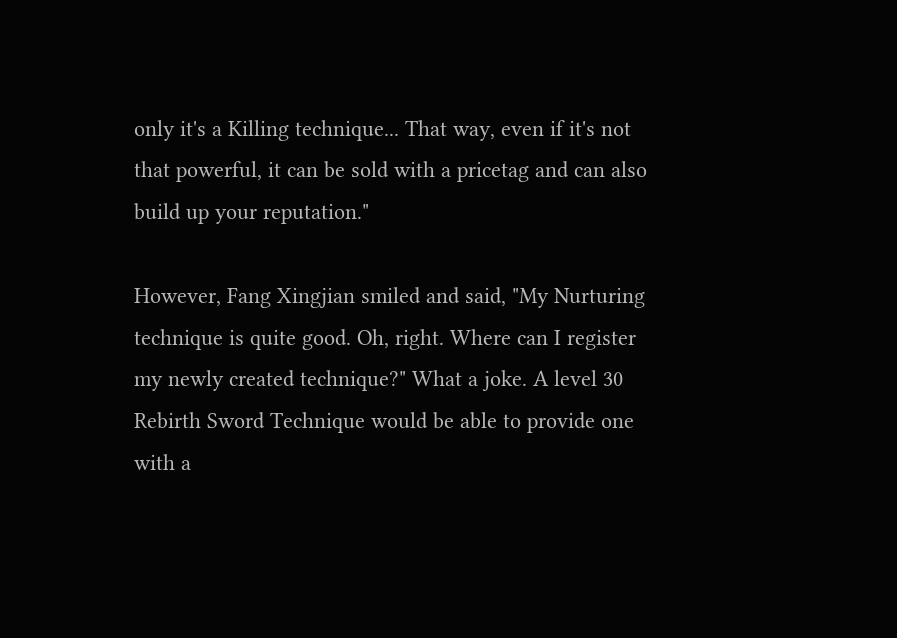only it's a Killing technique... That way, even if it's not that powerful, it can be sold with a pricetag and can also build up your reputation."

However, Fang Xingjian smiled and said, "My Nurturing technique is quite good. Oh, right. Where can I register my newly created technique?" What a joke. A level 30 Rebirth Sword Technique would be able to provide one with a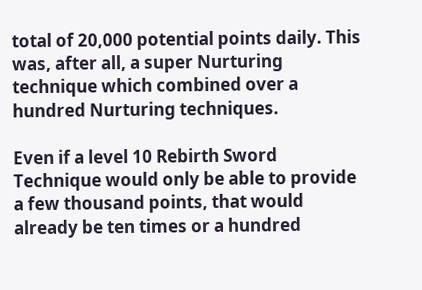total of 20,000 potential points daily. This was, after all, a super Nurturing technique which combined over a hundred Nurturing techniques.

Even if a level 10 Rebirth Sword Technique would only be able to provide a few thousand points, that would already be ten times or a hundred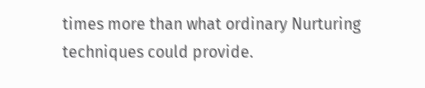times more than what ordinary Nurturing techniques could provide.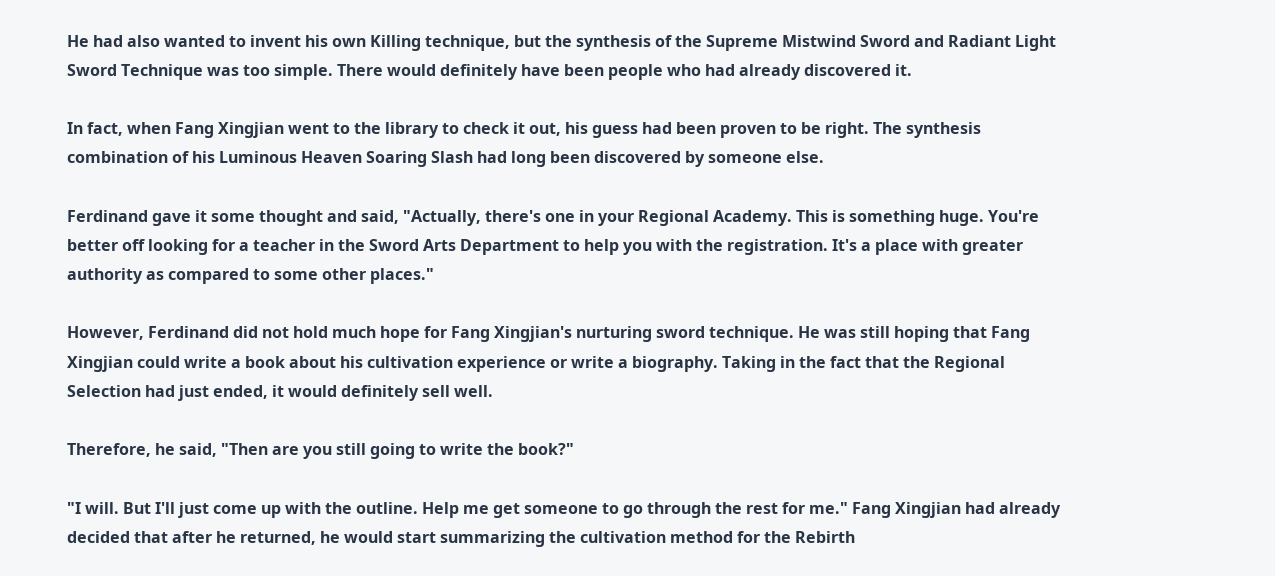He had also wanted to invent his own Killing technique, but the synthesis of the Supreme Mistwind Sword and Radiant Light Sword Technique was too simple. There would definitely have been people who had already discovered it.

In fact, when Fang Xingjian went to the library to check it out, his guess had been proven to be right. The synthesis combination of his Luminous Heaven Soaring Slash had long been discovered by someone else.

Ferdinand gave it some thought and said, "Actually, there's one in your Regional Academy. This is something huge. You're better off looking for a teacher in the Sword Arts Department to help you with the registration. It's a place with greater authority as compared to some other places."

However, Ferdinand did not hold much hope for Fang Xingjian's nurturing sword technique. He was still hoping that Fang Xingjian could write a book about his cultivation experience or write a biography. Taking in the fact that the Regional Selection had just ended, it would definitely sell well.

Therefore, he said, "Then are you still going to write the book?"

"I will. But I'll just come up with the outline. Help me get someone to go through the rest for me." Fang Xingjian had already decided that after he returned, he would start summarizing the cultivation method for the Rebirth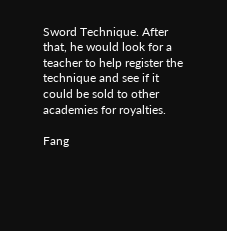Sword Technique. After that, he would look for a teacher to help register the technique and see if it could be sold to other academies for royalties.

Fang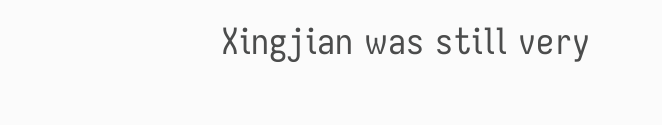Xingjian was still very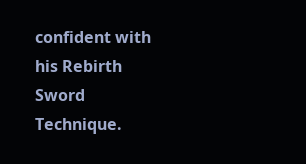confident with his Rebirth Sword Technique.